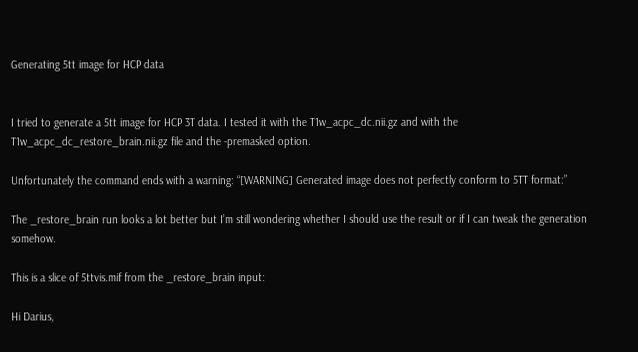Generating 5tt image for HCP data


I tried to generate a 5tt image for HCP 3T data. I tested it with the T1w_acpc_dc.nii.gz and with the T1w_acpc_dc_restore_brain.nii.gz file and the -premasked option.

Unfortunately the command ends with a warning: “[WARNING] Generated image does not perfectly conform to 5TT format:”

The _restore_brain run looks a lot better but I’m still wondering whether I should use the result or if I can tweak the generation somehow.

This is a slice of 5ttvis.mif from the _restore_brain input:

Hi Darius,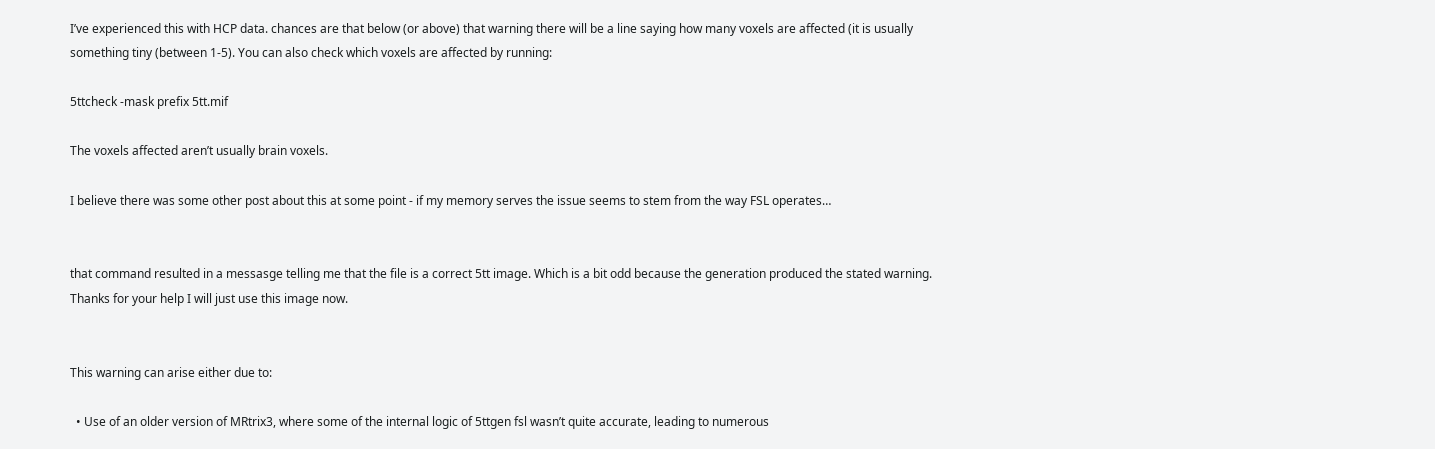I’ve experienced this with HCP data. chances are that below (or above) that warning there will be a line saying how many voxels are affected (it is usually something tiny (between 1-5). You can also check which voxels are affected by running:

5ttcheck -mask prefix 5tt.mif

The voxels affected aren’t usually brain voxels.

I believe there was some other post about this at some point - if my memory serves the issue seems to stem from the way FSL operates…


that command resulted in a messasge telling me that the file is a correct 5tt image. Which is a bit odd because the generation produced the stated warning. Thanks for your help I will just use this image now.


This warning can arise either due to:

  • Use of an older version of MRtrix3, where some of the internal logic of 5ttgen fsl wasn’t quite accurate, leading to numerous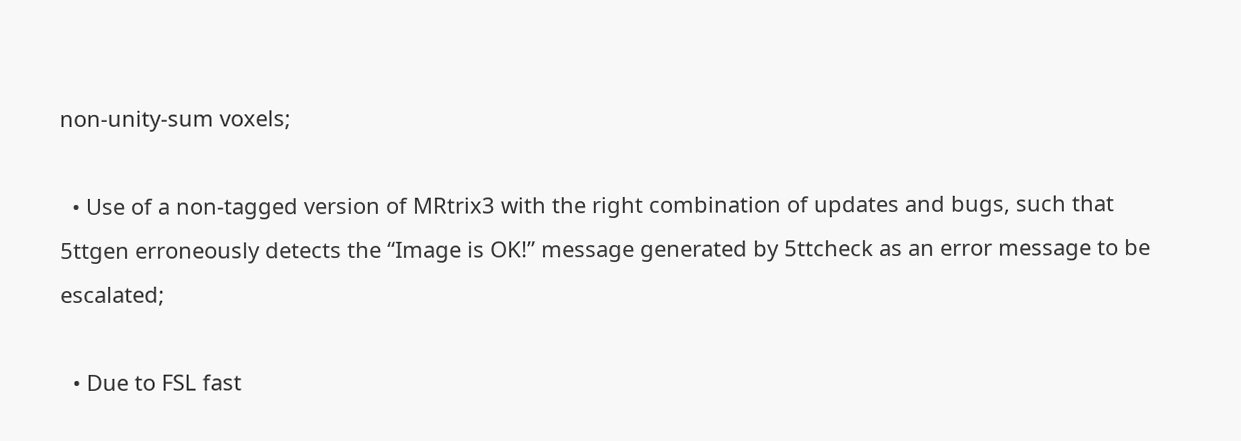non-unity-sum voxels;

  • Use of a non-tagged version of MRtrix3 with the right combination of updates and bugs, such that 5ttgen erroneously detects the “Image is OK!” message generated by 5ttcheck as an error message to be escalated;

  • Due to FSL fast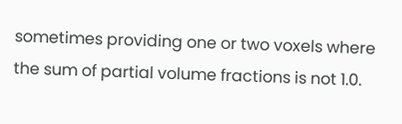sometimes providing one or two voxels where the sum of partial volume fractions is not 1.0.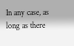In any case, as long as there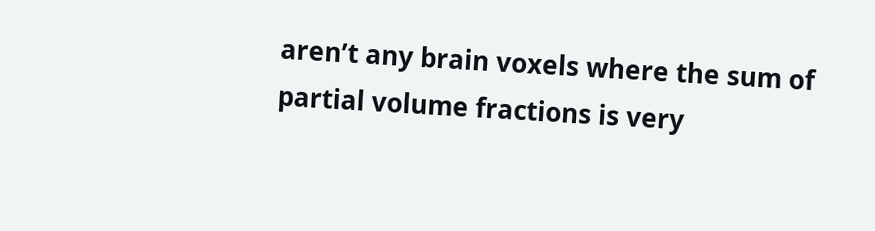aren’t any brain voxels where the sum of partial volume fractions is very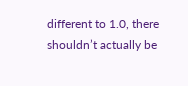different to 1.0, there shouldn’t actually be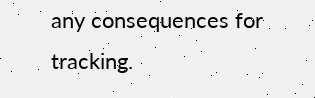any consequences for tracking.